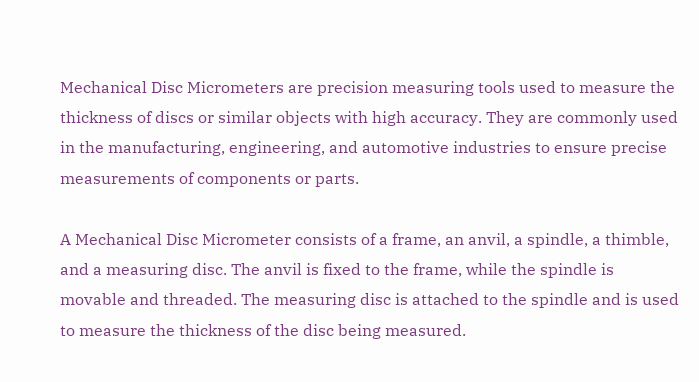Mechanical Disc Micrometers are precision measuring tools used to measure the thickness of discs or similar objects with high accuracy. They are commonly used in the manufacturing, engineering, and automotive industries to ensure precise measurements of components or parts.

A Mechanical Disc Micrometer consists of a frame, an anvil, a spindle, a thimble, and a measuring disc. The anvil is fixed to the frame, while the spindle is movable and threaded. The measuring disc is attached to the spindle and is used to measure the thickness of the disc being measured.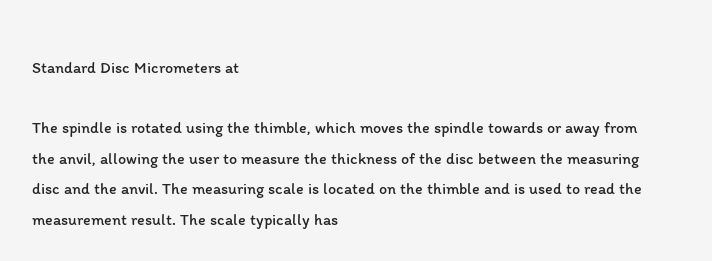Standard Disc Micrometers at

The spindle is rotated using the thimble, which moves the spindle towards or away from the anvil, allowing the user to measure the thickness of the disc between the measuring disc and the anvil. The measuring scale is located on the thimble and is used to read the measurement result. The scale typically has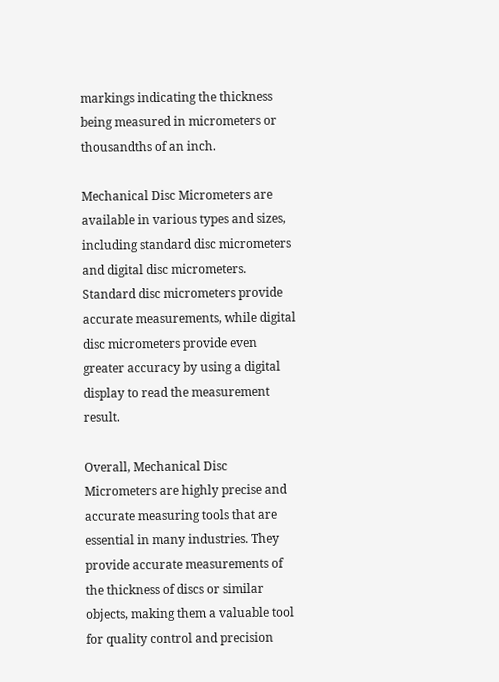markings indicating the thickness being measured in micrometers or thousandths of an inch.

Mechanical Disc Micrometers are available in various types and sizes, including standard disc micrometers and digital disc micrometers. Standard disc micrometers provide accurate measurements, while digital disc micrometers provide even greater accuracy by using a digital display to read the measurement result.

Overall, Mechanical Disc Micrometers are highly precise and accurate measuring tools that are essential in many industries. They provide accurate measurements of the thickness of discs or similar objects, making them a valuable tool for quality control and precision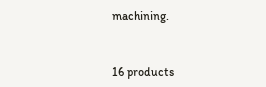machining.


16 products